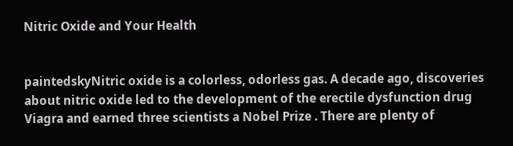Nitric Oxide and Your Health


paintedskyNitric oxide is a colorless, odorless gas. A decade ago, discoveries about nitric oxide led to the development of the erectile dysfunction drug Viagra and earned three scientists a Nobel Prize . There are plenty of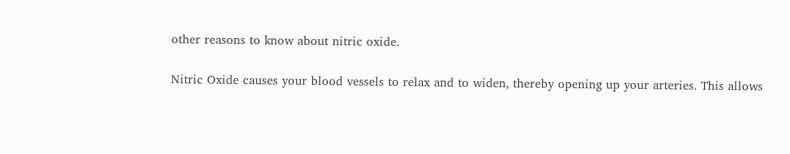other reasons to know about nitric oxide.

Nitric Oxide causes your blood vessels to relax and to widen, thereby opening up your arteries. This allows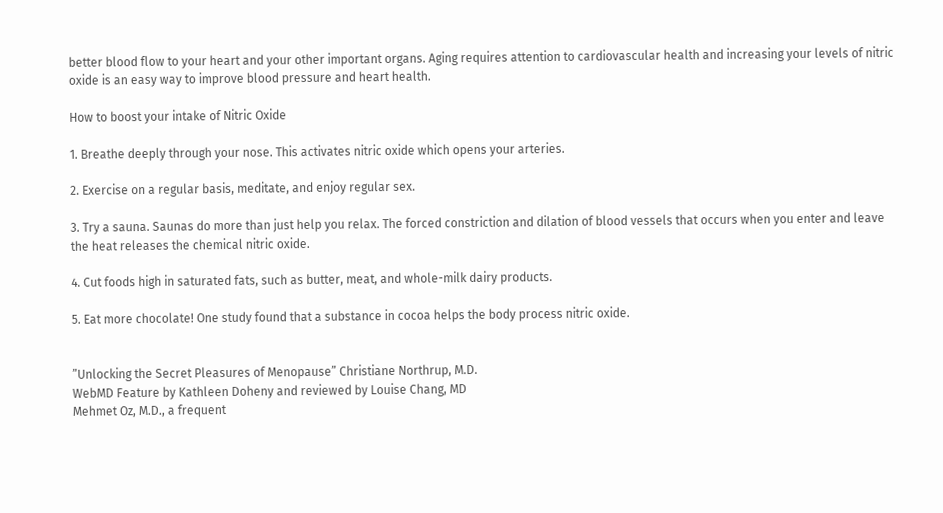better blood flow to your heart and your other important organs. Aging requires attention to cardiovascular health and increasing your levels of nitric oxide is an easy way to improve blood pressure and heart health.

How to boost your intake of Nitric Oxide

1. Breathe deeply through your nose. This activates nitric oxide which opens your arteries.

2. Exercise on a regular basis, meditate, and enjoy regular sex.

3. Try a sauna. Saunas do more than just help you relax. The forced constriction and dilation of blood vessels that occurs when you enter and leave the heat releases the chemical nitric oxide.

4. Cut foods high in saturated fats, such as butter, meat, and whole-milk dairy products.

5. Eat more chocolate! One study found that a substance in cocoa helps the body process nitric oxide.


”Unlocking the Secret Pleasures of Menopause” Christiane Northrup, M.D.
WebMD Feature by Kathleen Doheny and reviewed by Louise Chang, MD
Mehmet Oz, M.D., a frequent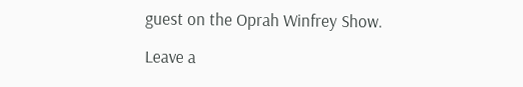guest on the Oprah Winfrey Show.

Leave a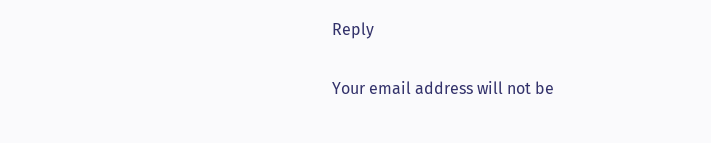Reply

Your email address will not be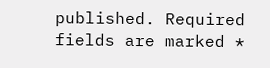published. Required fields are marked *